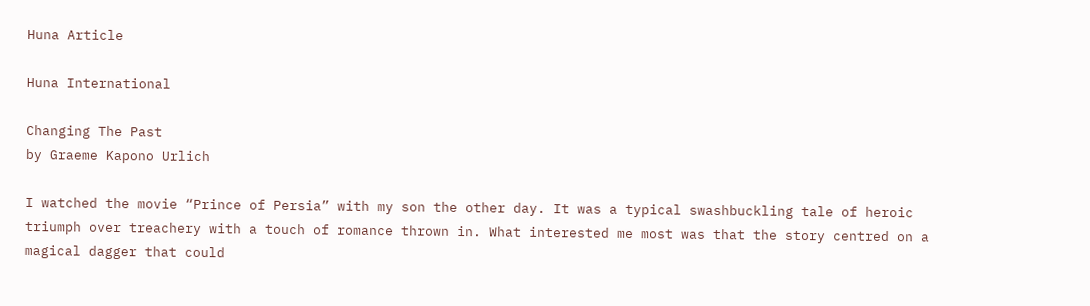Huna Article

Huna International

Changing The Past
by Graeme Kapono Urlich

I watched the movie “Prince of Persia” with my son the other day. It was a typical swashbuckling tale of heroic triumph over treachery with a touch of romance thrown in. What interested me most was that the story centred on a magical dagger that could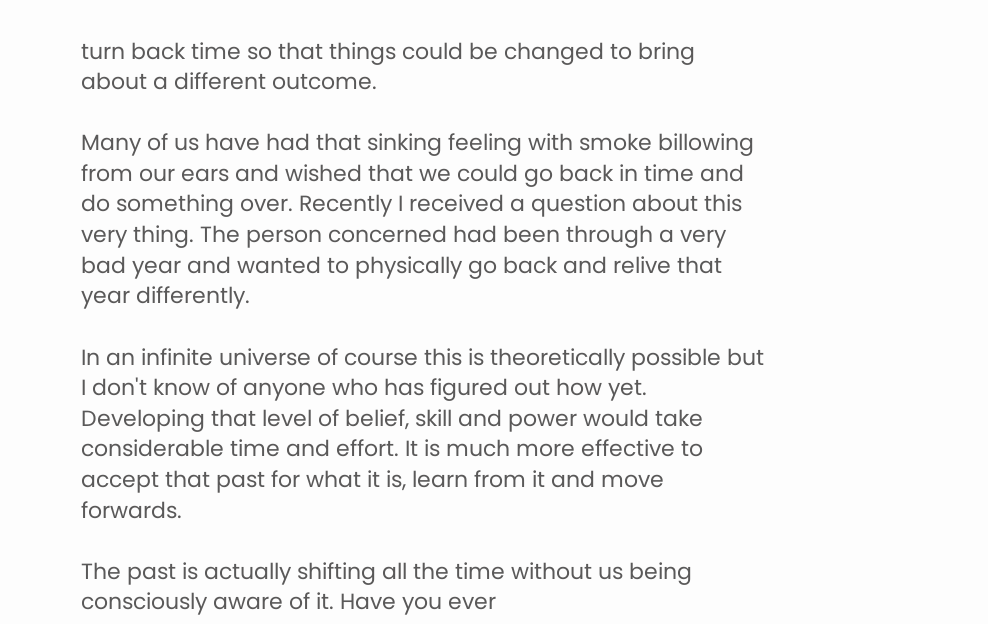turn back time so that things could be changed to bring about a different outcome.

Many of us have had that sinking feeling with smoke billowing from our ears and wished that we could go back in time and do something over. Recently I received a question about this very thing. The person concerned had been through a very bad year and wanted to physically go back and relive that year differently.

In an infinite universe of course this is theoretically possible but I don't know of anyone who has figured out how yet. Developing that level of belief, skill and power would take considerable time and effort. It is much more effective to accept that past for what it is, learn from it and move forwards.

The past is actually shifting all the time without us being consciously aware of it. Have you ever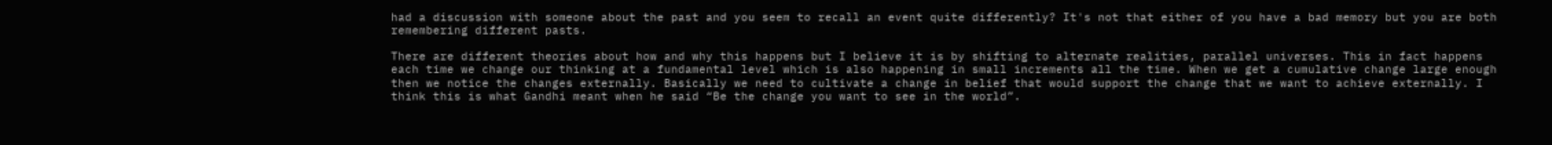had a discussion with someone about the past and you seem to recall an event quite differently? It's not that either of you have a bad memory but you are both remembering different pasts.

There are different theories about how and why this happens but I believe it is by shifting to alternate realities, parallel universes. This in fact happens each time we change our thinking at a fundamental level which is also happening in small increments all the time. When we get a cumulative change large enough then we notice the changes externally. Basically we need to cultivate a change in belief that would support the change that we want to achieve externally. I think this is what Gandhi meant when he said “Be the change you want to see in the world”.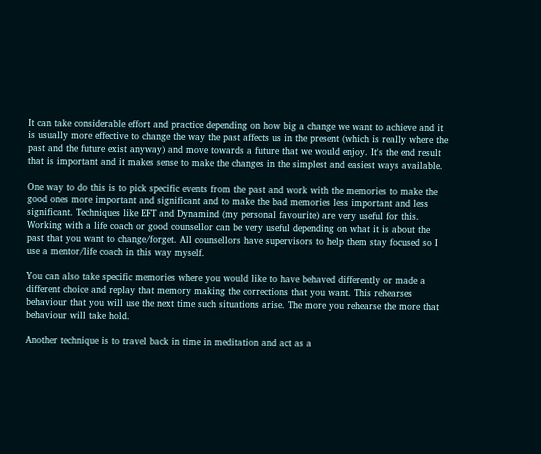It can take considerable effort and practice depending on how big a change we want to achieve and it is usually more effective to change the way the past affects us in the present (which is really where the past and the future exist anyway) and move towards a future that we would enjoy. It's the end result that is important and it makes sense to make the changes in the simplest and easiest ways available.

One way to do this is to pick specific events from the past and work with the memories to make the good ones more important and significant and to make the bad memories less important and less significant. Techniques like EFT and Dynamind (my personal favourite) are very useful for this. Working with a life coach or good counsellor can be very useful depending on what it is about the past that you want to change/forget. All counsellors have supervisors to help them stay focused so I use a mentor/life coach in this way myself.

You can also take specific memories where you would like to have behaved differently or made a different choice and replay that memory making the corrections that you want. This rehearses behaviour that you will use the next time such situations arise. The more you rehearse the more that behaviour will take hold.

Another technique is to travel back in time in meditation and act as a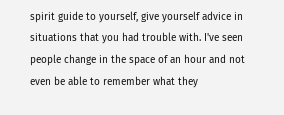spirit guide to yourself, give yourself advice in situations that you had trouble with. I've seen people change in the space of an hour and not even be able to remember what they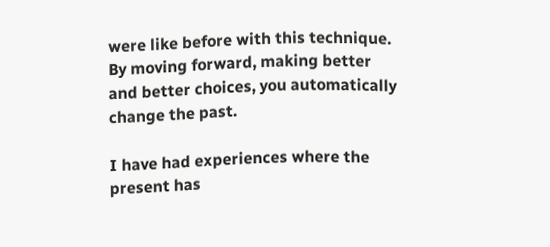were like before with this technique. By moving forward, making better and better choices, you automatically change the past.

I have had experiences where the present has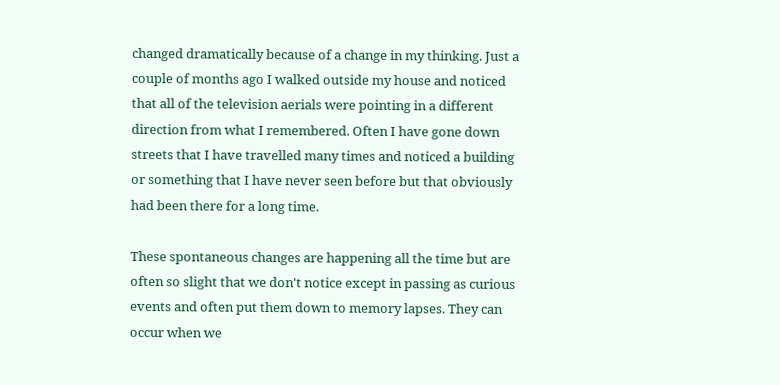changed dramatically because of a change in my thinking. Just a couple of months ago I walked outside my house and noticed that all of the television aerials were pointing in a different direction from what I remembered. Often I have gone down streets that I have travelled many times and noticed a building or something that I have never seen before but that obviously had been there for a long time.

These spontaneous changes are happening all the time but are often so slight that we don't notice except in passing as curious events and often put them down to memory lapses. They can occur when we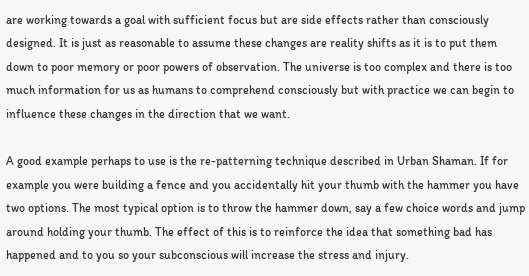are working towards a goal with sufficient focus but are side effects rather than consciously designed. It is just as reasonable to assume these changes are reality shifts as it is to put them down to poor memory or poor powers of observation. The universe is too complex and there is too much information for us as humans to comprehend consciously but with practice we can begin to influence these changes in the direction that we want.

A good example perhaps to use is the re-patterning technique described in Urban Shaman. If for example you were building a fence and you accidentally hit your thumb with the hammer you have two options. The most typical option is to throw the hammer down, say a few choice words and jump around holding your thumb. The effect of this is to reinforce the idea that something bad has happened and to you so your subconscious will increase the stress and injury.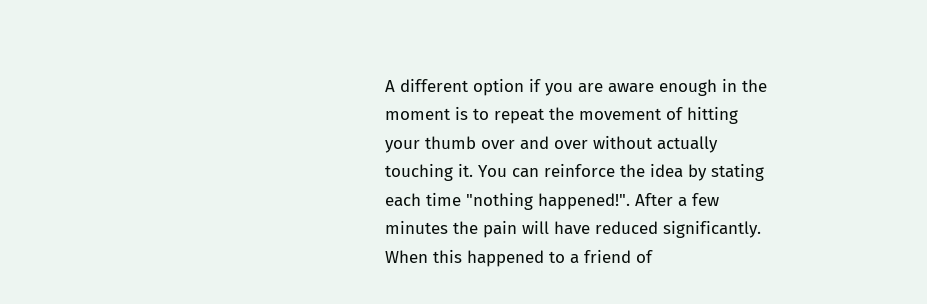A different option if you are aware enough in the moment is to repeat the movement of hitting your thumb over and over without actually touching it. You can reinforce the idea by stating each time "nothing happened!". After a few minutes the pain will have reduced significantly. When this happened to a friend of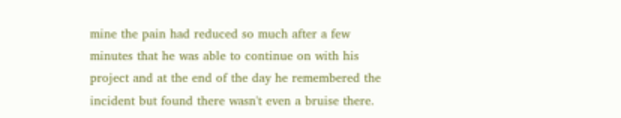mine the pain had reduced so much after a few minutes that he was able to continue on with his project and at the end of the day he remembered the incident but found there wasn't even a bruise there.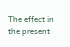The effect in the present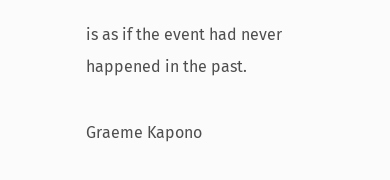is as if the event had never happened in the past.

Graeme Kapono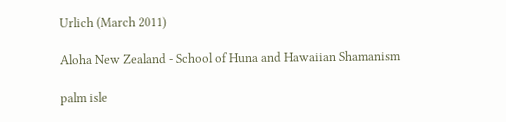Urlich (March 2011)

Aloha New Zealand - School of Huna and Hawaiian Shamanism

palm isle